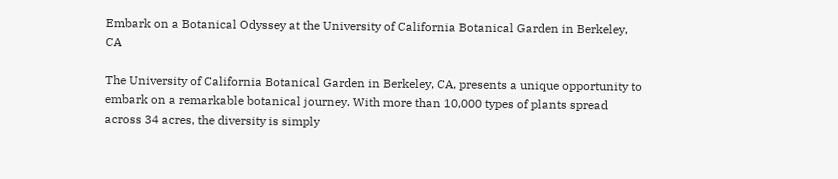Embark on a Botanical Odyssey at the University of California Botanical Garden in Berkeley, CA

The University of California Botanical Garden in Berkeley, CA, presents a unique opportunity to embark on a remarkable botanical journey. With more than 10,000 types of plants spread across 34 acres, the diversity is simply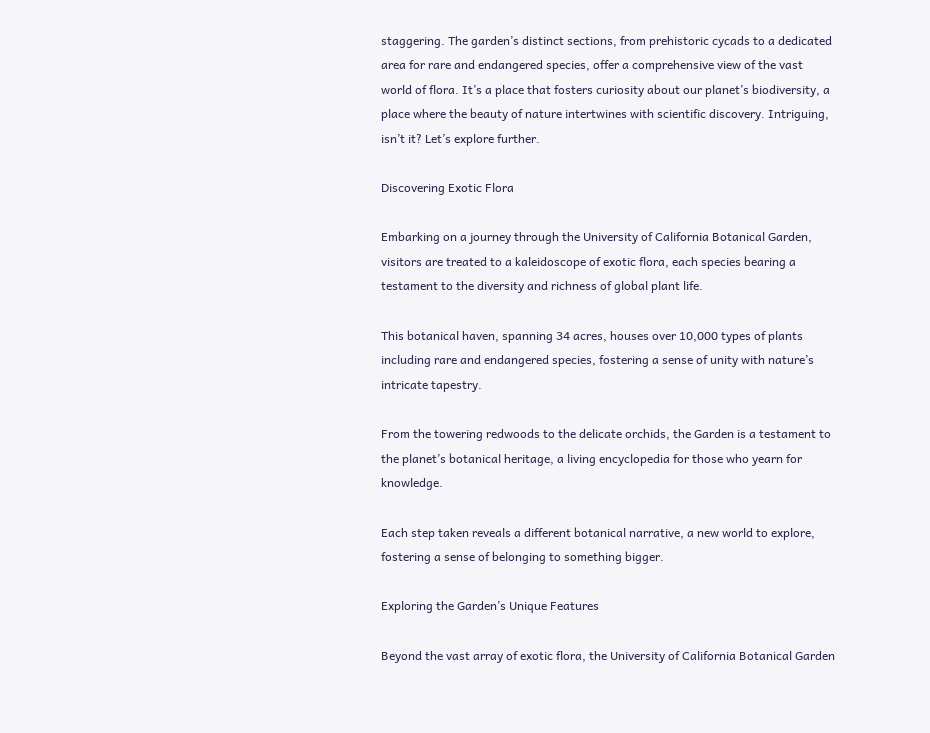staggering. The garden’s distinct sections, from prehistoric cycads to a dedicated area for rare and endangered species, offer a comprehensive view of the vast world of flora. It’s a place that fosters curiosity about our planet’s biodiversity, a place where the beauty of nature intertwines with scientific discovery. Intriguing, isn’t it? Let’s explore further.

Discovering Exotic Flora

Embarking on a journey through the University of California Botanical Garden, visitors are treated to a kaleidoscope of exotic flora, each species bearing a testament to the diversity and richness of global plant life.

This botanical haven, spanning 34 acres, houses over 10,000 types of plants including rare and endangered species, fostering a sense of unity with nature’s intricate tapestry.

From the towering redwoods to the delicate orchids, the Garden is a testament to the planet’s botanical heritage, a living encyclopedia for those who yearn for knowledge.

Each step taken reveals a different botanical narrative, a new world to explore, fostering a sense of belonging to something bigger.

Exploring the Garden’s Unique Features

Beyond the vast array of exotic flora, the University of California Botanical Garden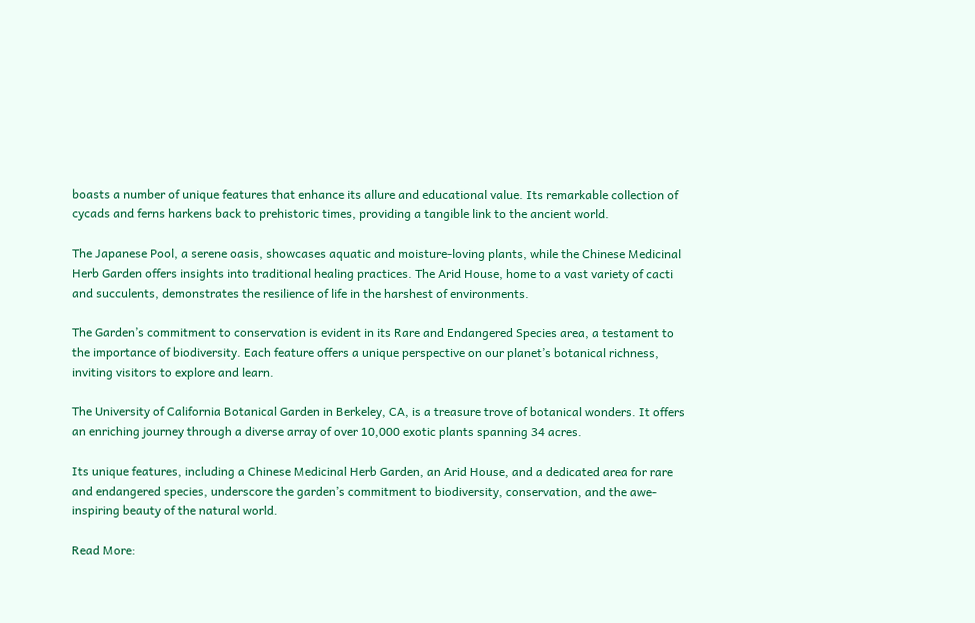boasts a number of unique features that enhance its allure and educational value. Its remarkable collection of cycads and ferns harkens back to prehistoric times, providing a tangible link to the ancient world.

The Japanese Pool, a serene oasis, showcases aquatic and moisture-loving plants, while the Chinese Medicinal Herb Garden offers insights into traditional healing practices. The Arid House, home to a vast variety of cacti and succulents, demonstrates the resilience of life in the harshest of environments.

The Garden’s commitment to conservation is evident in its Rare and Endangered Species area, a testament to the importance of biodiversity. Each feature offers a unique perspective on our planet’s botanical richness, inviting visitors to explore and learn.

The University of California Botanical Garden in Berkeley, CA, is a treasure trove of botanical wonders. It offers an enriching journey through a diverse array of over 10,000 exotic plants spanning 34 acres.

Its unique features, including a Chinese Medicinal Herb Garden, an Arid House, and a dedicated area for rare and endangered species, underscore the garden’s commitment to biodiversity, conservation, and the awe-inspiring beauty of the natural world.

Read More: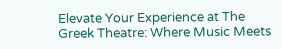Elevate Your Experience at The Greek Theatre: Where Music Meets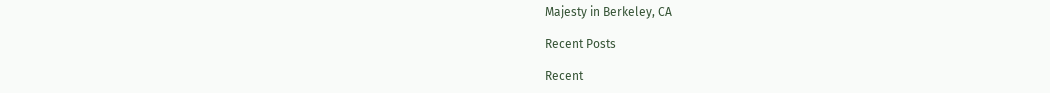Majesty in Berkeley, CA

Recent Posts

Recent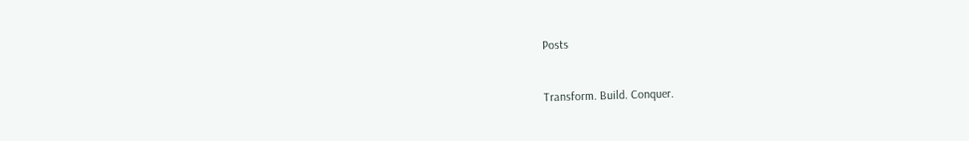Posts


Transform. Build. Conquer.